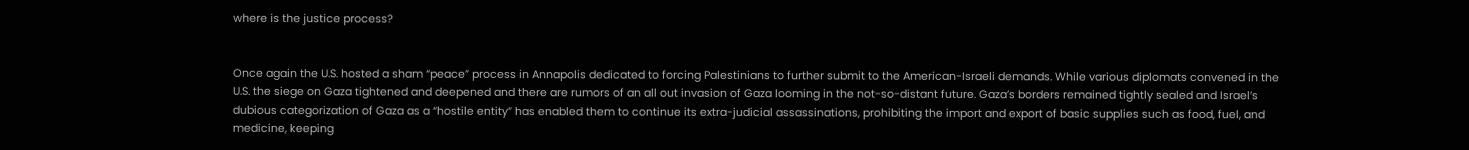where is the justice process?


Once again the U.S. hosted a sham “peace” process in Annapolis dedicated to forcing Palestinians to further submit to the American-Israeli demands. While various diplomats convened in the U.S. the siege on Gaza tightened and deepened and there are rumors of an all out invasion of Gaza looming in the not-so-distant future. Gaza’s borders remained tightly sealed and Israel’s dubious categorization of Gaza as a “hostile entity” has enabled them to continue its extra-judicial assassinations, prohibiting the import and export of basic supplies such as food, fuel, and medicine, keeping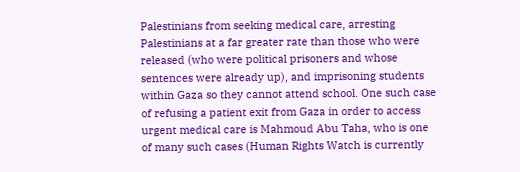Palestinians from seeking medical care, arresting Palestinians at a far greater rate than those who were released (who were political prisoners and whose sentences were already up), and imprisoning students within Gaza so they cannot attend school. One such case of refusing a patient exit from Gaza in order to access urgent medical care is Mahmoud Abu Taha, who is one of many such cases (Human Rights Watch is currently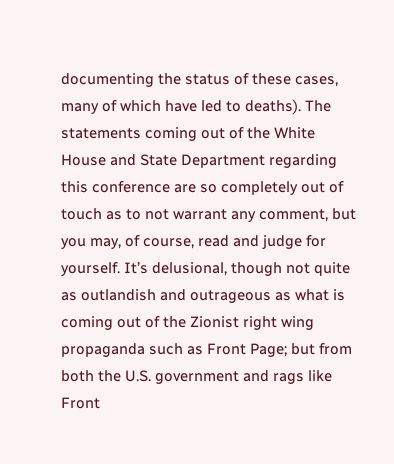documenting the status of these cases, many of which have led to deaths). The statements coming out of the White House and State Department regarding this conference are so completely out of touch as to not warrant any comment, but you may, of course, read and judge for yourself. It’s delusional, though not quite as outlandish and outrageous as what is coming out of the Zionist right wing propaganda such as Front Page; but from both the U.S. government and rags like Front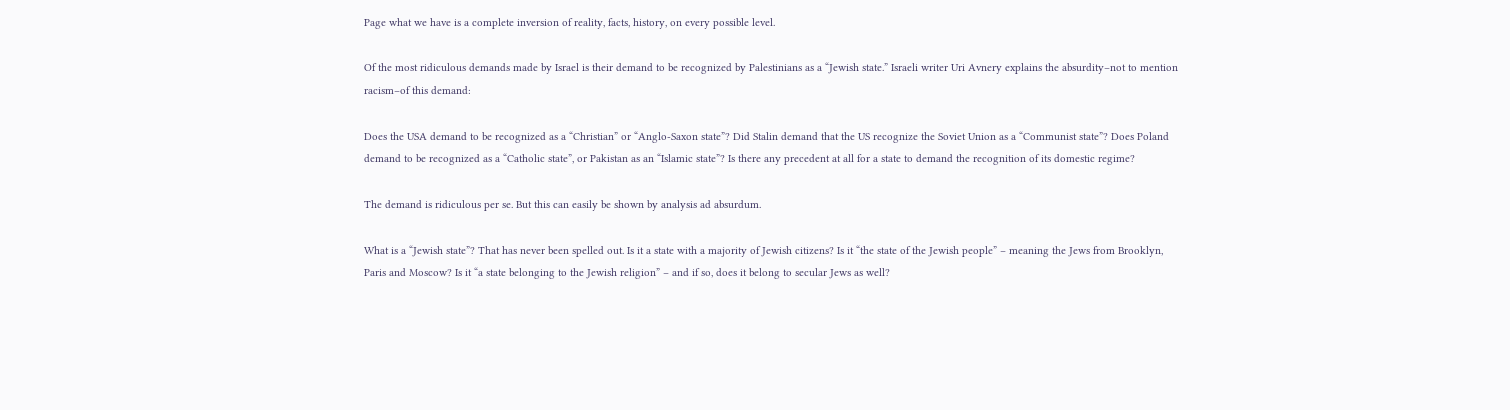Page what we have is a complete inversion of reality, facts, history, on every possible level.

Of the most ridiculous demands made by Israel is their demand to be recognized by Palestinians as a “Jewish state.” Israeli writer Uri Avnery explains the absurdity–not to mention racism–of this demand:

Does the USA demand to be recognized as a “Christian” or “Anglo-Saxon state”? Did Stalin demand that the US recognize the Soviet Union as a “Communist state”? Does Poland demand to be recognized as a “Catholic state”, or Pakistan as an “Islamic state”? Is there any precedent at all for a state to demand the recognition of its domestic regime?

The demand is ridiculous per se. But this can easily be shown by analysis ad absurdum.

What is a “Jewish state”? That has never been spelled out. Is it a state with a majority of Jewish citizens? Is it “the state of the Jewish people” – meaning the Jews from Brooklyn, Paris and Moscow? Is it “a state belonging to the Jewish religion” – and if so, does it belong to secular Jews as well?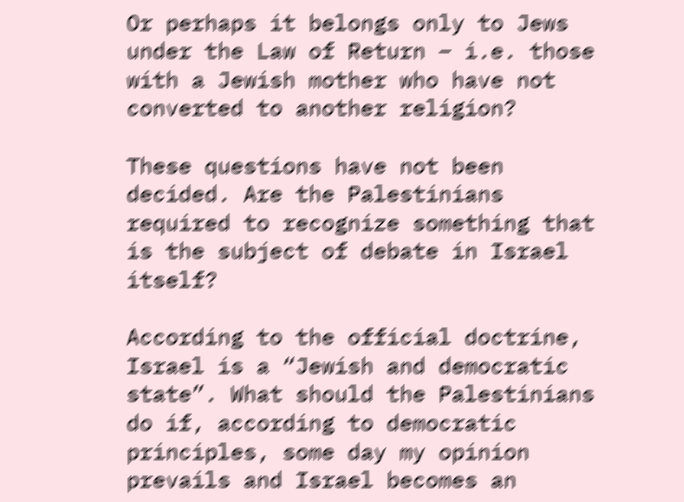Or perhaps it belongs only to Jews under the Law of Return – i.e. those with a Jewish mother who have not converted to another religion?

These questions have not been decided. Are the Palestinians required to recognize something that is the subject of debate in Israel itself?

According to the official doctrine, Israel is a “Jewish and democratic state”. What should the Palestinians do if, according to democratic principles, some day my opinion prevails and Israel becomes an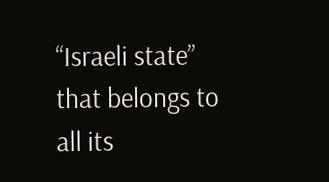“Israeli state” that belongs to all its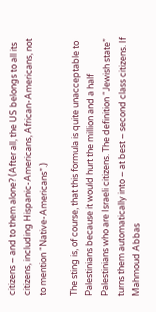citizens – and to them alone? (After all, the US belongs to all its citizens, including Hispanic-Americans, African-Americans, not to mention “Native-Americans”.)

The sting is, of course, that this formula is quite unacceptable to Palestinians because it would hurt the million and a half Palestinians who are Israeli citizens. The definition “Jewish state” turns them automatically into – at best – second class citizens. If Mahmoud Abbas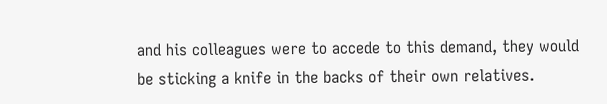and his colleagues were to accede to this demand, they would be sticking a knife in the backs of their own relatives.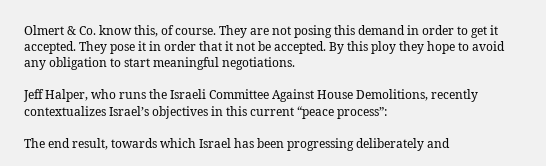Olmert & Co. know this, of course. They are not posing this demand in order to get it accepted. They pose it in order that it not be accepted. By this ploy they hope to avoid any obligation to start meaningful negotiations.

Jeff Halper, who runs the Israeli Committee Against House Demolitions, recently contextualizes Israel’s objectives in this current “peace process”:

The end result, towards which Israel has been progressing deliberately and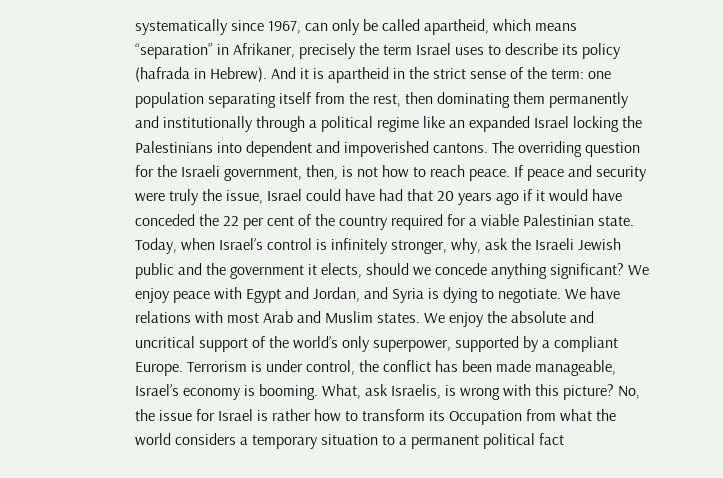systematically since 1967, can only be called apartheid, which means “separation” in Afrikaner, precisely the term Israel uses to describe its policy (hafrada in Hebrew). And it is apartheid in the strict sense of the term: one population separating itself from the rest, then dominating them permanently and institutionally through a political regime like an expanded Israel locking the Palestinians into dependent and impoverished cantons. The overriding question for the Israeli government, then, is not how to reach peace. If peace and security were truly the issue, Israel could have had that 20 years ago if it would have conceded the 22 per cent of the country required for a viable Palestinian state. Today, when Israel’s control is infinitely stronger, why, ask the Israeli Jewish public and the government it elects, should we concede anything significant? We enjoy peace with Egypt and Jordan, and Syria is dying to negotiate. We have relations with most Arab and Muslim states. We enjoy the absolute and uncritical support of the world’s only superpower, supported by a compliant Europe. Terrorism is under control, the conflict has been made manageable, Israel’s economy is booming. What, ask Israelis, is wrong with this picture? No, the issue for Israel is rather how to transform its Occupation from what the world considers a temporary situation to a permanent political fact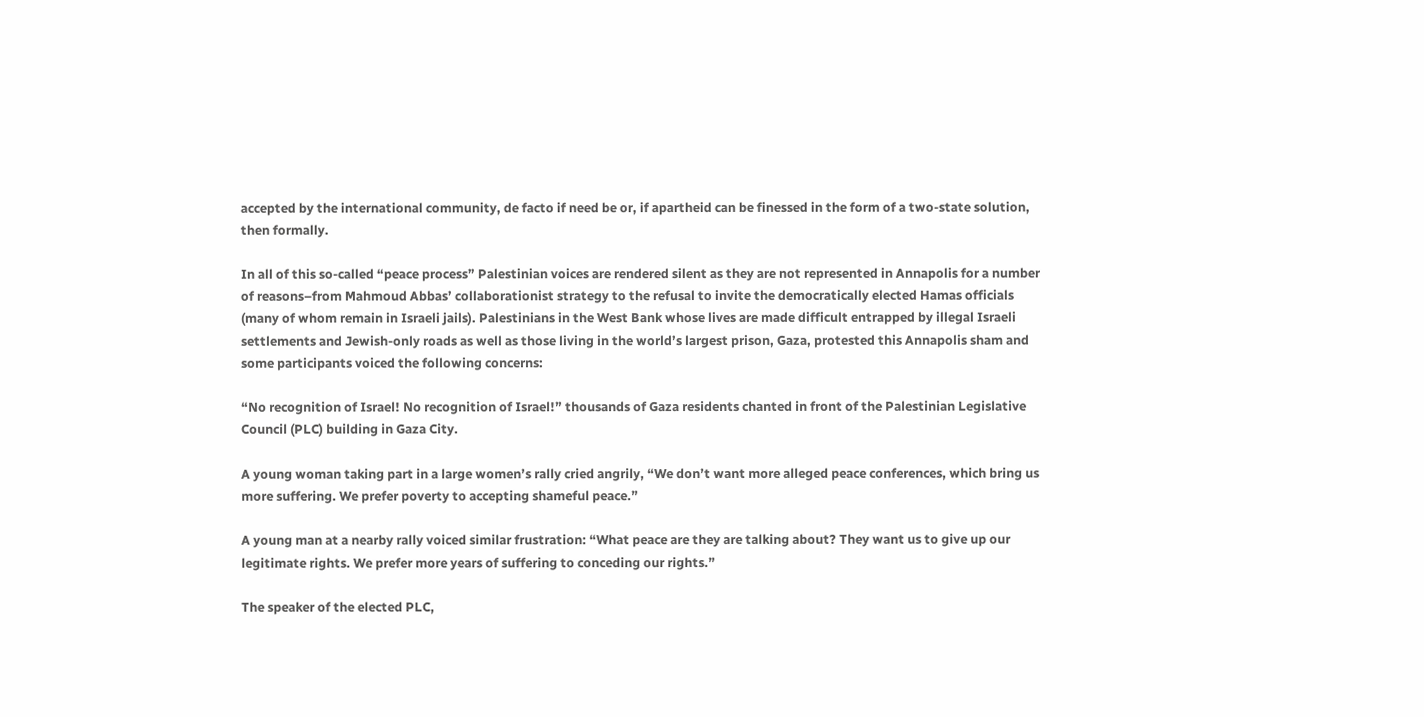accepted by the international community, de facto if need be or, if apartheid can be finessed in the form of a two-state solution, then formally.

In all of this so-called “peace process” Palestinian voices are rendered silent as they are not represented in Annapolis for a number of reasons–from Mahmoud Abbas’ collaborationist strategy to the refusal to invite the democratically elected Hamas officials (many of whom remain in Israeli jails). Palestinians in the West Bank whose lives are made difficult entrapped by illegal Israeli settlements and Jewish-only roads as well as those living in the world’s largest prison, Gaza, protested this Annapolis sham and some participants voiced the following concerns:

“No recognition of Israel! No recognition of Israel!” thousands of Gaza residents chanted in front of the Palestinian Legislative Council (PLC) building in Gaza City.

A young woman taking part in a large women’s rally cried angrily, “We don’t want more alleged peace conferences, which bring us more suffering. We prefer poverty to accepting shameful peace.”

A young man at a nearby rally voiced similar frustration: “What peace are they are talking about? They want us to give up our legitimate rights. We prefer more years of suffering to conceding our rights.”

The speaker of the elected PLC,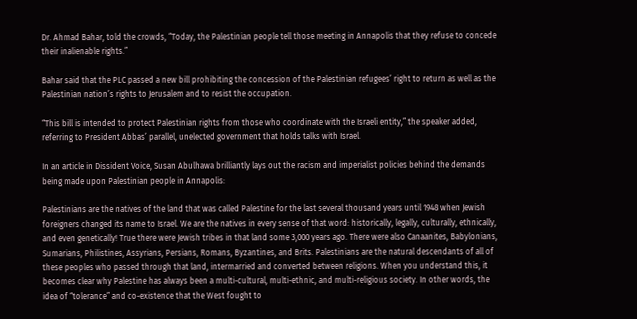Dr. Ahmad Bahar, told the crowds, “Today, the Palestinian people tell those meeting in Annapolis that they refuse to concede their inalienable rights.”

Bahar said that the PLC passed a new bill prohibiting the concession of the Palestinian refugees’ right to return as well as the Palestinian nation’s rights to Jerusalem and to resist the occupation.

“This bill is intended to protect Palestinian rights from those who coordinate with the Israeli entity,” the speaker added, referring to President Abbas’ parallel, unelected government that holds talks with Israel.

In an article in Dissident Voice, Susan Abulhawa brilliantly lays out the racism and imperialist policies behind the demands being made upon Palestinian people in Annapolis:

Palestinians are the natives of the land that was called Palestine for the last several thousand years until 1948 when Jewish foreigners changed its name to Israel. We are the natives in every sense of that word: historically, legally, culturally, ethnically, and even genetically! True there were Jewish tribes in that land some 3,000 years ago. There were also Canaanites, Babylonians, Sumarians, Philistines, Assyrians, Persians, Romans, Byzantines, and Brits. Palestinians are the natural descendants of all of these peoples who passed through that land, intermarried and converted between religions. When you understand this, it becomes clear why Palestine has always been a multi-cultural, multi-ethnic, and multi-religious society. In other words, the idea of “tolerance” and co-existence that the West fought to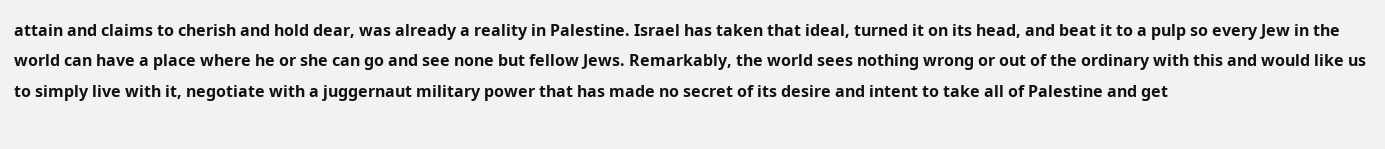attain and claims to cherish and hold dear, was already a reality in Palestine. Israel has taken that ideal, turned it on its head, and beat it to a pulp so every Jew in the world can have a place where he or she can go and see none but fellow Jews. Remarkably, the world sees nothing wrong or out of the ordinary with this and would like us to simply live with it, negotiate with a juggernaut military power that has made no secret of its desire and intent to take all of Palestine and get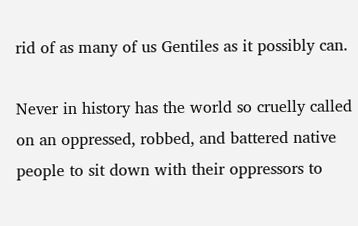rid of as many of us Gentiles as it possibly can.

Never in history has the world so cruelly called on an oppressed, robbed, and battered native people to sit down with their oppressors to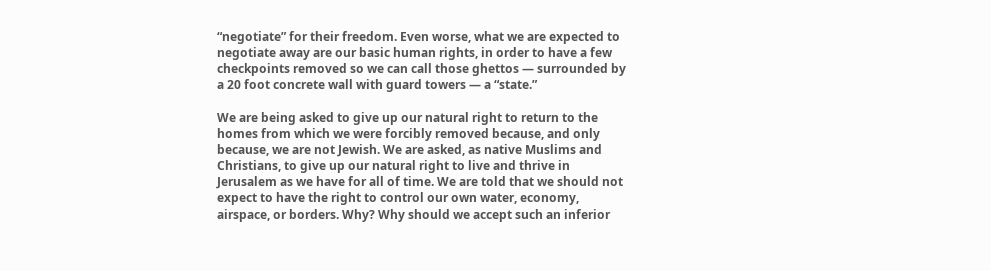“negotiate” for their freedom. Even worse, what we are expected to negotiate away are our basic human rights, in order to have a few checkpoints removed so we can call those ghettos — surrounded by a 20 foot concrete wall with guard towers — a “state.”

We are being asked to give up our natural right to return to the homes from which we were forcibly removed because, and only because, we are not Jewish. We are asked, as native Muslims and Christians, to give up our natural right to live and thrive in Jerusalem as we have for all of time. We are told that we should not expect to have the right to control our own water, economy, airspace, or borders. Why? Why should we accept such an inferior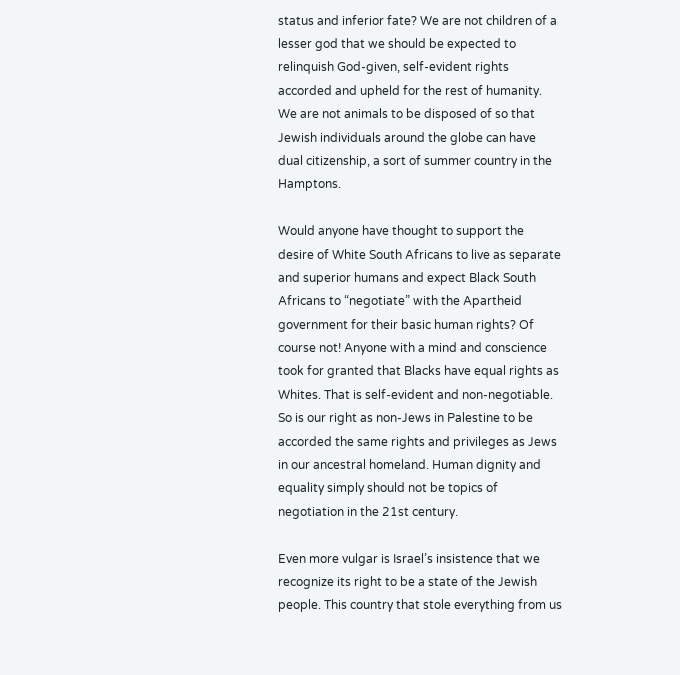status and inferior fate? We are not children of a lesser god that we should be expected to relinquish God-given, self-evident rights accorded and upheld for the rest of humanity. We are not animals to be disposed of so that Jewish individuals around the globe can have dual citizenship, a sort of summer country in the Hamptons.

Would anyone have thought to support the desire of White South Africans to live as separate and superior humans and expect Black South Africans to “negotiate” with the Apartheid government for their basic human rights? Of course not! Anyone with a mind and conscience took for granted that Blacks have equal rights as Whites. That is self-evident and non-negotiable. So is our right as non-Jews in Palestine to be accorded the same rights and privileges as Jews in our ancestral homeland. Human dignity and equality simply should not be topics of negotiation in the 21st century.

Even more vulgar is Israel’s insistence that we recognize its right to be a state of the Jewish people. This country that stole everything from us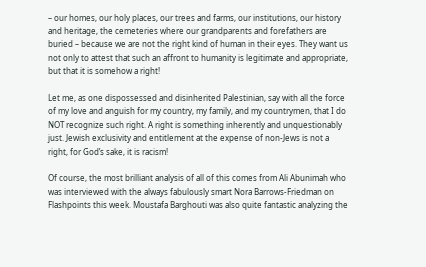– our homes, our holy places, our trees and farms, our institutions, our history and heritage, the cemeteries where our grandparents and forefathers are buried – because we are not the right kind of human in their eyes. They want us not only to attest that such an affront to humanity is legitimate and appropriate, but that it is somehow a right!

Let me, as one dispossessed and disinherited Palestinian, say with all the force of my love and anguish for my country, my family, and my countrymen, that I do NOT recognize such right. A right is something inherently and unquestionably just. Jewish exclusivity and entitlement at the expense of non-Jews is not a right, for God’s sake, it is racism!

Of course, the most brilliant analysis of all of this comes from Ali Abunimah who was interviewed with the always fabulously smart Nora Barrows-Friedman on Flashpoints this week. Moustafa Barghouti was also quite fantastic analyzing the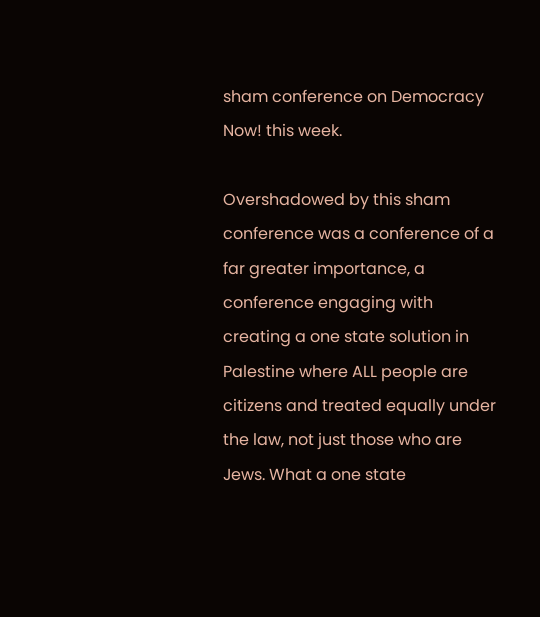sham conference on Democracy Now! this week.

Overshadowed by this sham conference was a conference of a far greater importance, a conference engaging with creating a one state solution in Palestine where ALL people are citizens and treated equally under the law, not just those who are Jews. What a one state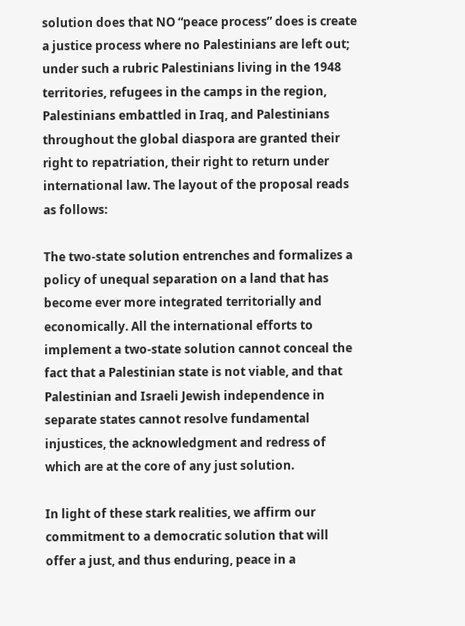solution does that NO “peace process” does is create a justice process where no Palestinians are left out; under such a rubric Palestinians living in the 1948 territories, refugees in the camps in the region, Palestinians embattled in Iraq, and Palestinians throughout the global diaspora are granted their right to repatriation, their right to return under international law. The layout of the proposal reads as follows:

The two-state solution entrenches and formalizes a policy of unequal separation on a land that has become ever more integrated territorially and economically. All the international efforts to implement a two-state solution cannot conceal the fact that a Palestinian state is not viable, and that Palestinian and Israeli Jewish independence in separate states cannot resolve fundamental injustices, the acknowledgment and redress of which are at the core of any just solution.

In light of these stark realities, we affirm our commitment to a democratic solution that will offer a just, and thus enduring, peace in a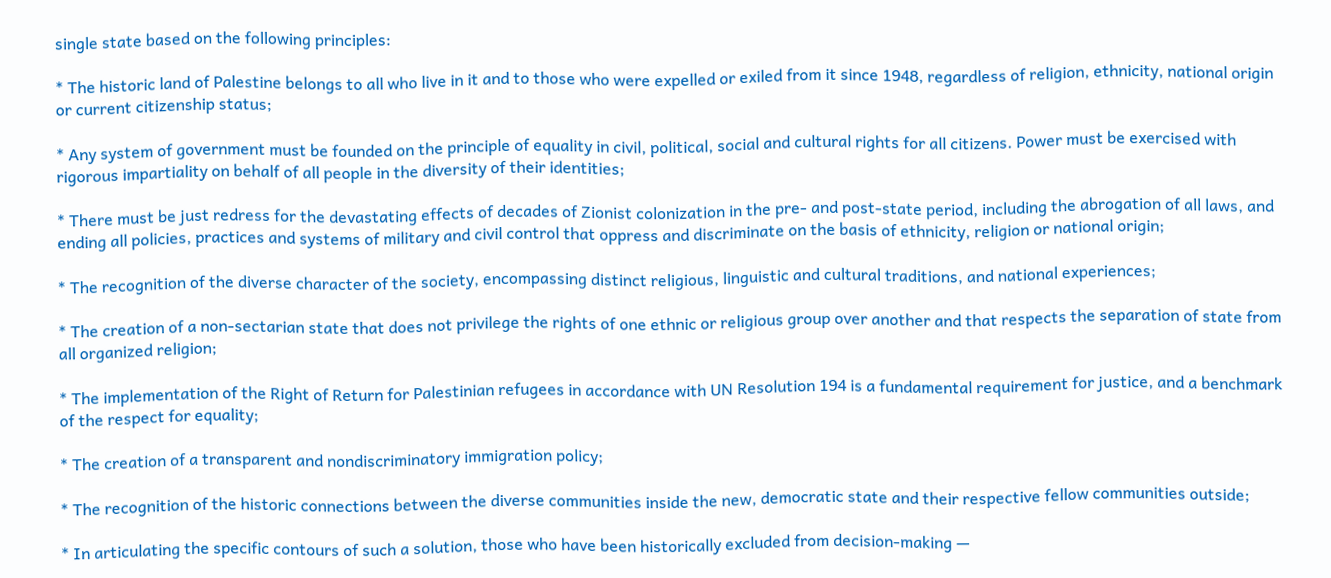single state based on the following principles:

* The historic land of Palestine belongs to all who live in it and to those who were expelled or exiled from it since 1948, regardless of religion, ethnicity, national origin or current citizenship status;

* Any system of government must be founded on the principle of equality in civil, political, social and cultural rights for all citizens. Power must be exercised with rigorous impartiality on behalf of all people in the diversity of their identities;

* There must be just redress for the devastating effects of decades of Zionist colonization in the pre- and post-state period, including the abrogation of all laws, and ending all policies, practices and systems of military and civil control that oppress and discriminate on the basis of ethnicity, religion or national origin;

* The recognition of the diverse character of the society, encompassing distinct religious, linguistic and cultural traditions, and national experiences;

* The creation of a non-sectarian state that does not privilege the rights of one ethnic or religious group over another and that respects the separation of state from all organized religion;

* The implementation of the Right of Return for Palestinian refugees in accordance with UN Resolution 194 is a fundamental requirement for justice, and a benchmark of the respect for equality;

* The creation of a transparent and nondiscriminatory immigration policy;

* The recognition of the historic connections between the diverse communities inside the new, democratic state and their respective fellow communities outside;

* In articulating the specific contours of such a solution, those who have been historically excluded from decision-making —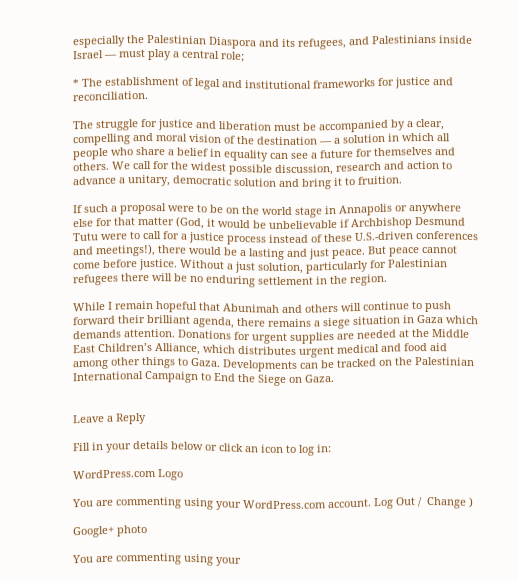especially the Palestinian Diaspora and its refugees, and Palestinians inside Israel — must play a central role;

* The establishment of legal and institutional frameworks for justice and reconciliation.

The struggle for justice and liberation must be accompanied by a clear, compelling and moral vision of the destination — a solution in which all people who share a belief in equality can see a future for themselves and others. We call for the widest possible discussion, research and action to advance a unitary, democratic solution and bring it to fruition.

If such a proposal were to be on the world stage in Annapolis or anywhere else for that matter (God, it would be unbelievable if Archbishop Desmund Tutu were to call for a justice process instead of these U.S.-driven conferences and meetings!), there would be a lasting and just peace. But peace cannot come before justice. Without a just solution, particularly for Palestinian refugees there will be no enduring settlement in the region.

While I remain hopeful that Abunimah and others will continue to push forward their brilliant agenda, there remains a siege situation in Gaza which demands attention. Donations for urgent supplies are needed at the Middle East Children’s Alliance, which distributes urgent medical and food aid among other things to Gaza. Developments can be tracked on the Palestinian International Campaign to End the Siege on Gaza.


Leave a Reply

Fill in your details below or click an icon to log in:

WordPress.com Logo

You are commenting using your WordPress.com account. Log Out /  Change )

Google+ photo

You are commenting using your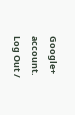Google+ account. Log Out /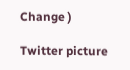Change )

Twitter picture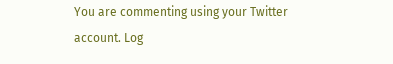You are commenting using your Twitter account. Log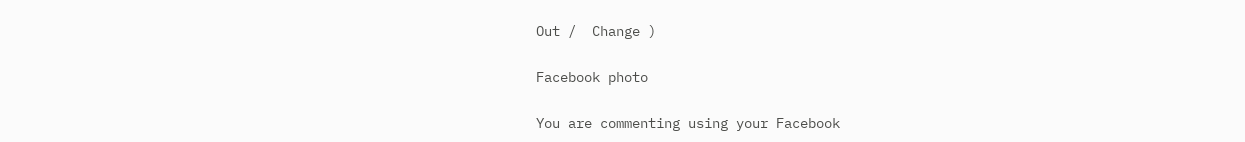Out /  Change )

Facebook photo

You are commenting using your Facebook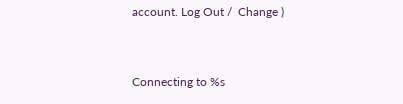account. Log Out /  Change )


Connecting to %s